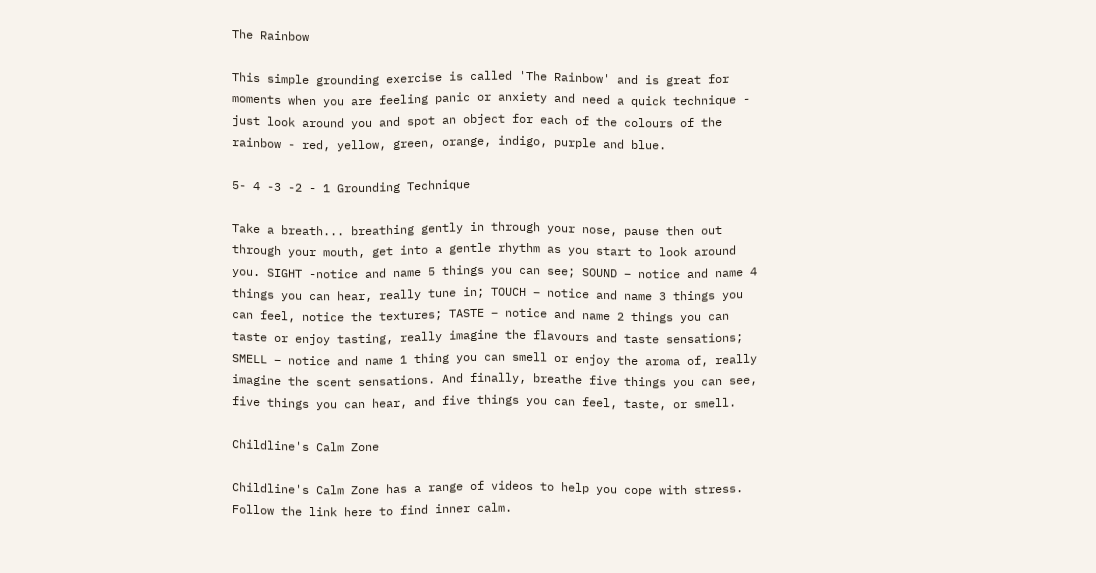The Rainbow

This simple grounding exercise is called 'The Rainbow' and is great for moments when you are feeling panic or anxiety and need a quick technique - just look around you and spot an object for each of the colours of the rainbow - red, yellow, green, orange, indigo, purple and blue.

5- 4 -3 -2 - 1 Grounding Technique

Take a breath... breathing gently in through your nose, pause then out through your mouth, get into a gentle rhythm as you start to look around you. SIGHT -notice and name 5 things you can see; SOUND – notice and name 4 things you can hear, really tune in; TOUCH – notice and name 3 things you can feel, notice the textures; TASTE – notice and name 2 things you can taste or enjoy tasting, really imagine the flavours and taste sensations; SMELL – notice and name 1 thing you can smell or enjoy the aroma of, really imagine the scent sensations. And finally, breathe five things you can see, five things you can hear, and five things you can feel, taste, or smell.

Childline's Calm Zone

Childline's Calm Zone has a range of videos to help you cope with stress. Follow the link here to find inner calm.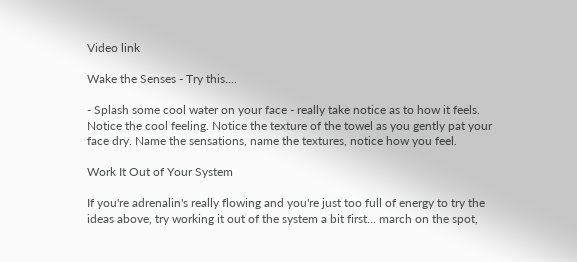Video link

Wake the Senses - Try this....

- Splash some cool water on your face - really take notice as to how it feels. Notice the cool feeling. Notice the texture of the towel as you gently pat your face dry. Name the sensations, name the textures, notice how you feel.

Work It Out of Your System

If you're adrenalin's really flowing and you're just too full of energy to try the ideas above, try working it out of the system a bit first... march on the spot,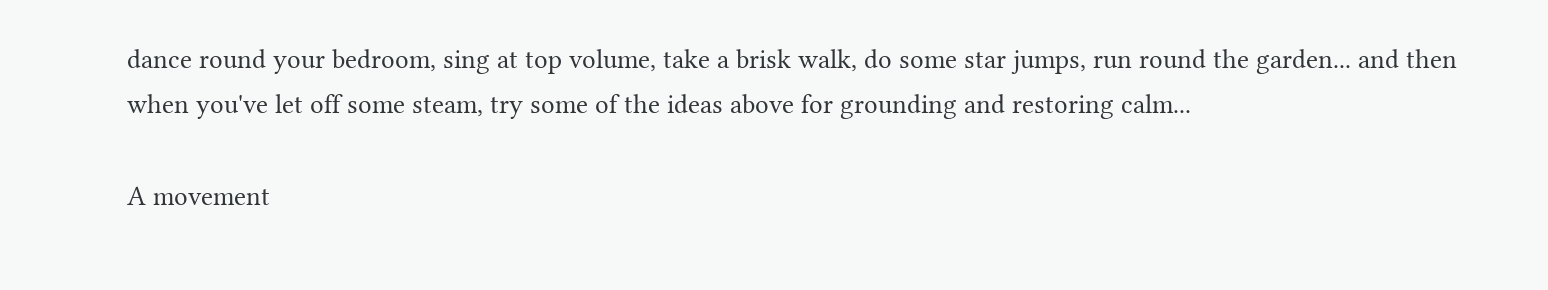dance round your bedroom, sing at top volume, take a brisk walk, do some star jumps, run round the garden... and then when you've let off some steam, try some of the ideas above for grounding and restoring calm...

A movement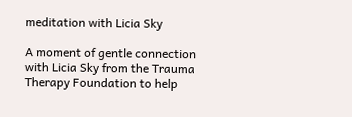meditation with Licia Sky

A moment of gentle connection with Licia Sky from the Trauma Therapy Foundation to help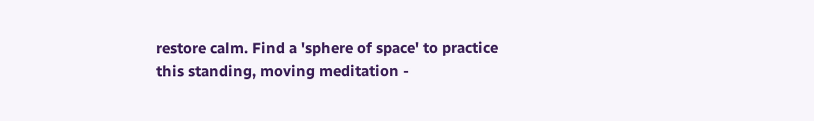restore calm. Find a 'sphere of space' to practice this standing, moving meditation -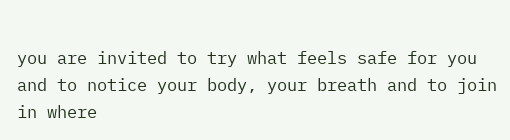you are invited to try what feels safe for you and to notice your body, your breath and to join in where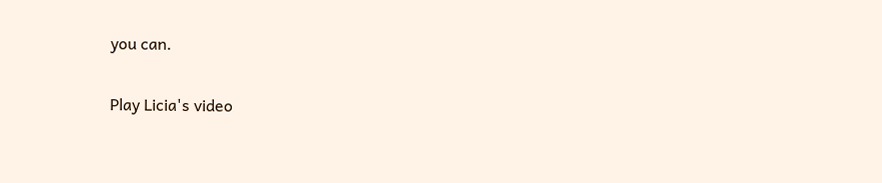you can.

Play Licia's video